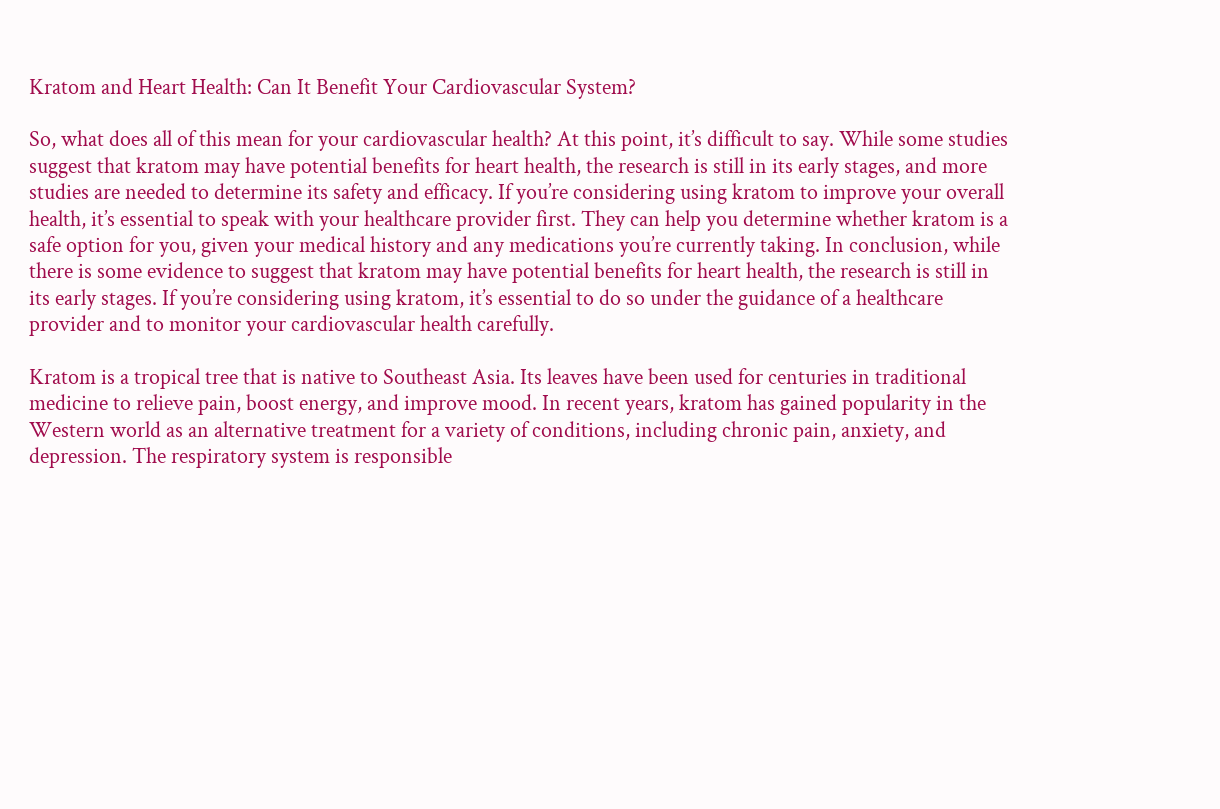Kratom and Heart Health: Can It Benefit Your Cardiovascular System?

So, what does all of this mean for your cardiovascular health? At this point, it’s difficult to say. While some studies suggest that kratom may have potential benefits for heart health, the research is still in its early stages, and more studies are needed to determine its safety and efficacy. If you’re considering using kratom to improve your overall health, it’s essential to speak with your healthcare provider first. They can help you determine whether kratom is a safe option for you, given your medical history and any medications you’re currently taking. In conclusion, while there is some evidence to suggest that kratom may have potential benefits for heart health, the research is still in its early stages. If you’re considering using kratom, it’s essential to do so under the guidance of a healthcare provider and to monitor your cardiovascular health carefully.

Kratom is a tropical tree that is native to Southeast Asia. Its leaves have been used for centuries in traditional medicine to relieve pain, boost energy, and improve mood. In recent years, kratom has gained popularity in the Western world as an alternative treatment for a variety of conditions, including chronic pain, anxiety, and depression. The respiratory system is responsible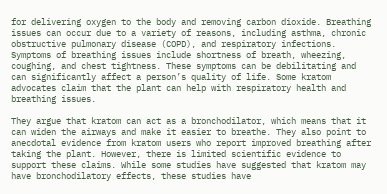for delivering oxygen to the body and removing carbon dioxide. Breathing issues can occur due to a variety of reasons, including asthma, chronic obstructive pulmonary disease (COPD), and respiratory infections. Symptoms of breathing issues include shortness of breath, wheezing, coughing, and chest tightness. These symptoms can be debilitating and can significantly affect a person’s quality of life. Some kratom advocates claim that the plant can help with respiratory health and breathing issues.

They argue that kratom can act as a bronchodilator, which means that it can widen the airways and make it easier to breathe. They also point to anecdotal evidence from kratom users who report improved breathing after taking the plant. However, there is limited scientific evidence to support these claims. While some studies have suggested that kratom may have bronchodilatory effects, these studies have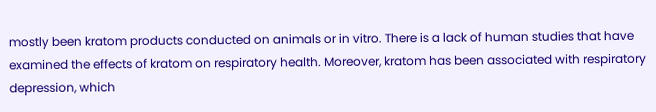mostly been kratom products conducted on animals or in vitro. There is a lack of human studies that have examined the effects of kratom on respiratory health. Moreover, kratom has been associated with respiratory depression, which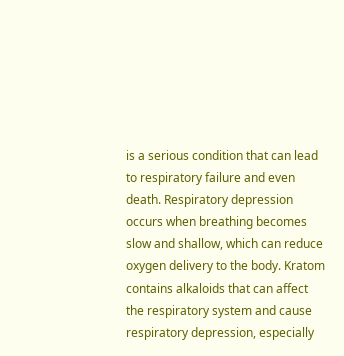is a serious condition that can lead to respiratory failure and even death. Respiratory depression occurs when breathing becomes slow and shallow, which can reduce oxygen delivery to the body. Kratom contains alkaloids that can affect the respiratory system and cause respiratory depression, especially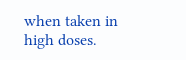when taken in high doses.